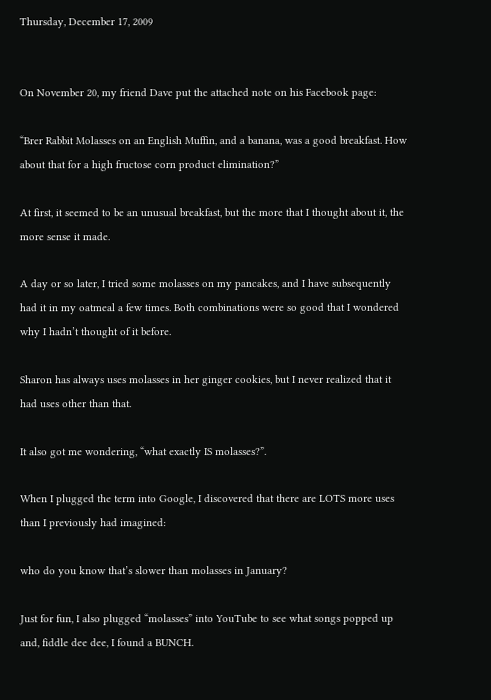Thursday, December 17, 2009


On November 20, my friend Dave put the attached note on his Facebook page:

“Brer Rabbit Molasses on an English Muffin, and a banana, was a good breakfast. How about that for a high fructose corn product elimination?”

At first, it seemed to be an unusual breakfast, but the more that I thought about it, the more sense it made.

A day or so later, I tried some molasses on my pancakes, and I have subsequently had it in my oatmeal a few times. Both combinations were so good that I wondered why I hadn’t thought of it before.

Sharon has always uses molasses in her ginger cookies, but I never realized that it had uses other than that.

It also got me wondering, “what exactly IS molasses?”.

When I plugged the term into Google, I discovered that there are LOTS more uses than I previously had imagined:

who do you know that’s slower than molasses in January?

Just for fun, I also plugged “molasses” into YouTube to see what songs popped up and, fiddle dee dee, I found a BUNCH.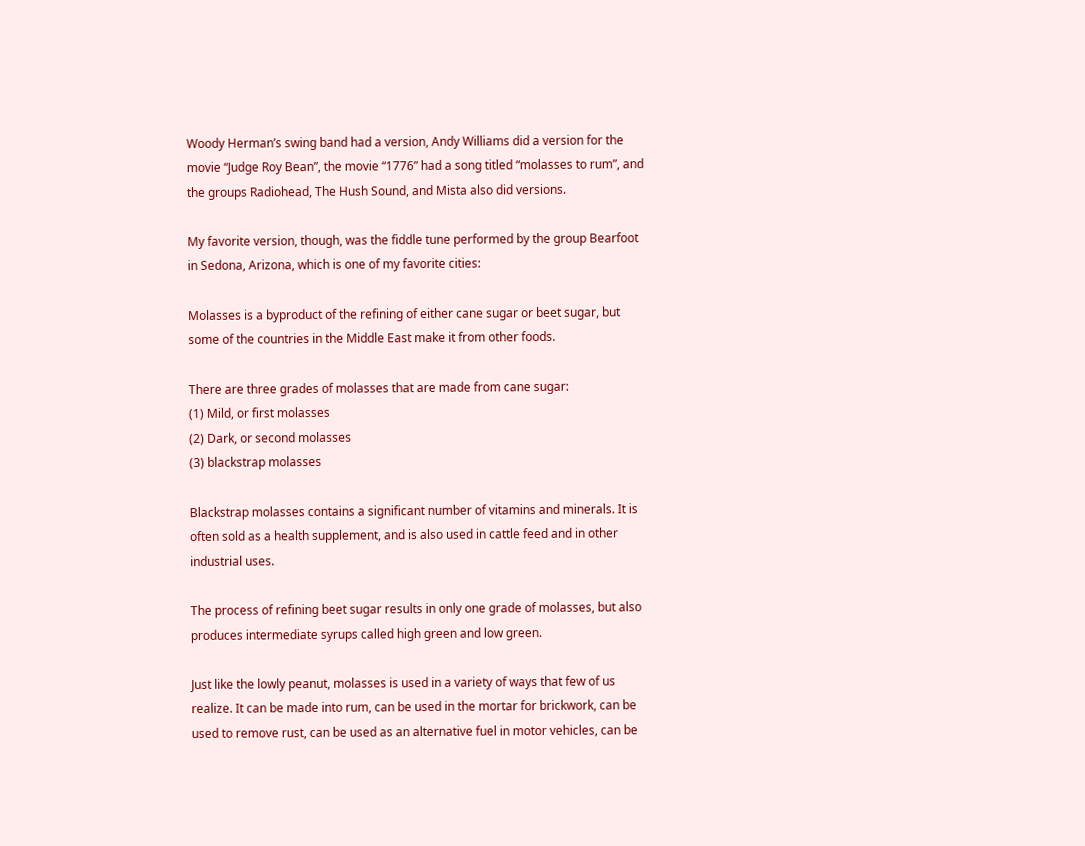Woody Herman’s swing band had a version, Andy Williams did a version for the movie “Judge Roy Bean”, the movie “1776” had a song titled “molasses to rum”, and the groups Radiohead, The Hush Sound, and Mista also did versions.

My favorite version, though, was the fiddle tune performed by the group Bearfoot in Sedona, Arizona, which is one of my favorite cities:

Molasses is a byproduct of the refining of either cane sugar or beet sugar, but some of the countries in the Middle East make it from other foods.

There are three grades of molasses that are made from cane sugar:
(1) Mild, or first molasses
(2) Dark, or second molasses
(3) blackstrap molasses

Blackstrap molasses contains a significant number of vitamins and minerals. It is often sold as a health supplement, and is also used in cattle feed and in other industrial uses.

The process of refining beet sugar results in only one grade of molasses, but also produces intermediate syrups called high green and low green.

Just like the lowly peanut, molasses is used in a variety of ways that few of us realize. It can be made into rum, can be used in the mortar for brickwork, can be used to remove rust, can be used as an alternative fuel in motor vehicles, can be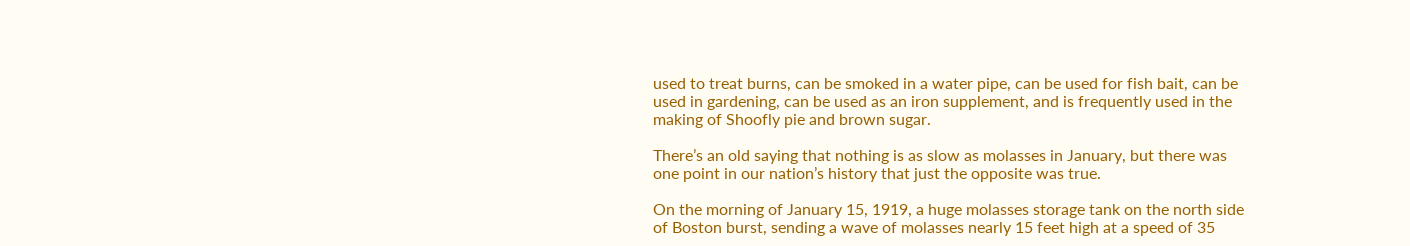used to treat burns, can be smoked in a water pipe, can be used for fish bait, can be used in gardening, can be used as an iron supplement, and is frequently used in the making of Shoofly pie and brown sugar.

There’s an old saying that nothing is as slow as molasses in January, but there was one point in our nation’s history that just the opposite was true.

On the morning of January 15, 1919, a huge molasses storage tank on the north side of Boston burst, sending a wave of molasses nearly 15 feet high at a speed of 35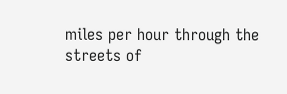miles per hour through the streets of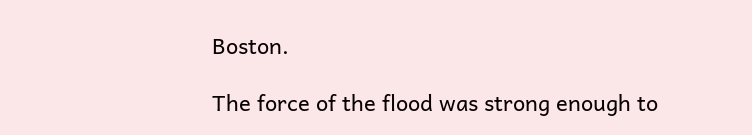Boston.

The force of the flood was strong enough to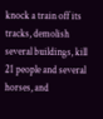knock a train off its tracks, demolish several buildings, kill 21 people and several horses, and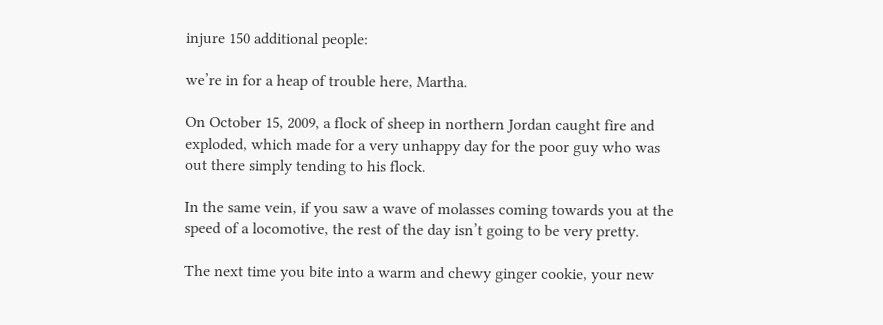injure 150 additional people:

we’re in for a heap of trouble here, Martha.

On October 15, 2009, a flock of sheep in northern Jordan caught fire and exploded, which made for a very unhappy day for the poor guy who was out there simply tending to his flock.

In the same vein, if you saw a wave of molasses coming towards you at the speed of a locomotive, the rest of the day isn’t going to be very pretty.

The next time you bite into a warm and chewy ginger cookie, your new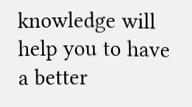knowledge will help you to have a better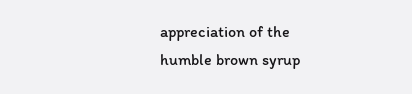appreciation of the humble brown syrup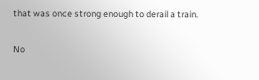that was once strong enough to derail a train.

No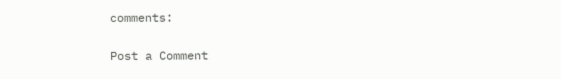comments:

Post a Comment